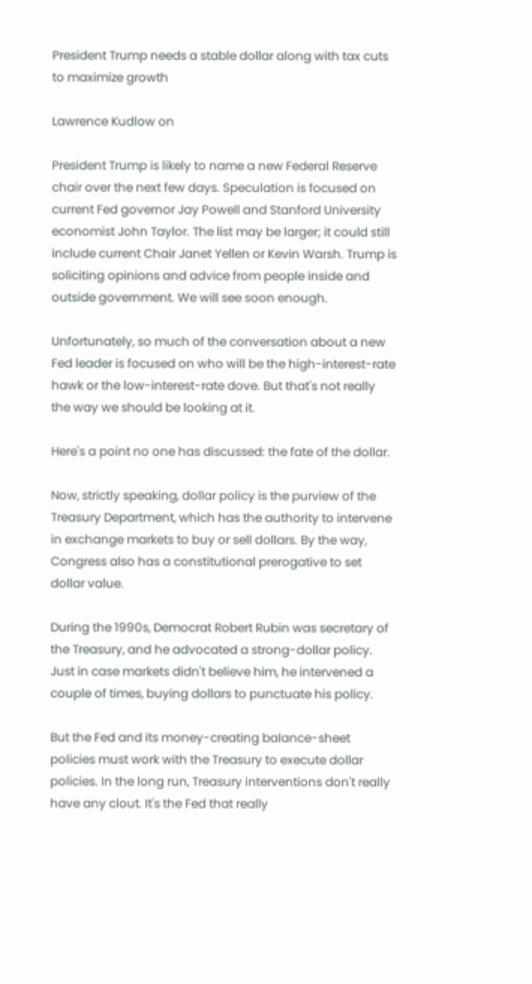President Trump needs a stable dollar along with tax cuts to maximize growth

Lawrence Kudlow on

President Trump is likely to name a new Federal Reserve chair over the next few days. Speculation is focused on current Fed governor Jay Powell and Stanford University economist John Taylor. The list may be larger; it could still include current Chair Janet Yellen or Kevin Warsh. Trump is soliciting opinions and advice from people inside and outside government. We will see soon enough.

Unfortunately, so much of the conversation about a new Fed leader is focused on who will be the high-interest-rate hawk or the low-interest-rate dove. But that's not really the way we should be looking at it.

Here's a point no one has discussed: the fate of the dollar.

Now, strictly speaking, dollar policy is the purview of the Treasury Department, which has the authority to intervene in exchange markets to buy or sell dollars. By the way, Congress also has a constitutional prerogative to set dollar value.

During the 1990s, Democrat Robert Rubin was secretary of the Treasury, and he advocated a strong-dollar policy. Just in case markets didn't believe him, he intervened a couple of times, buying dollars to punctuate his policy.

But the Fed and its money-creating balance-sheet policies must work with the Treasury to execute dollar policies. In the long run, Treasury interventions don't really have any clout. It's the Fed that really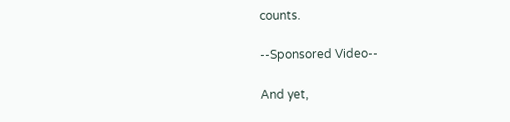counts.

--Sponsored Video--

And yet,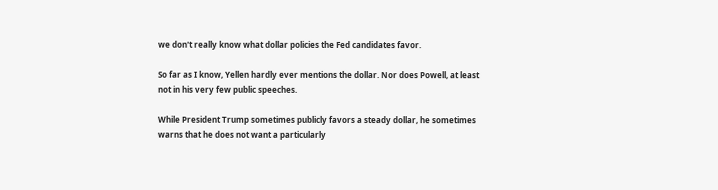we don't really know what dollar policies the Fed candidates favor.

So far as I know, Yellen hardly ever mentions the dollar. Nor does Powell, at least not in his very few public speeches.

While President Trump sometimes publicly favors a steady dollar, he sometimes warns that he does not want a particularly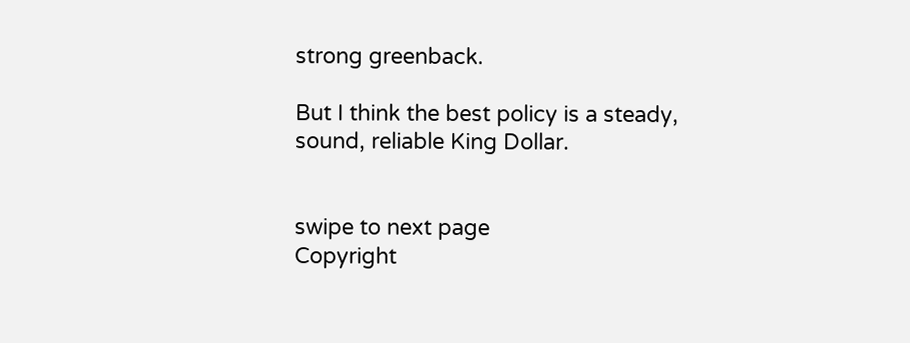strong greenback.

But I think the best policy is a steady, sound, reliable King Dollar.


swipe to next page
Copyright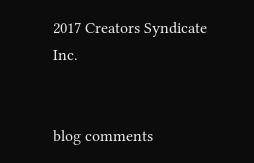2017 Creators Syndicate Inc.


blog comments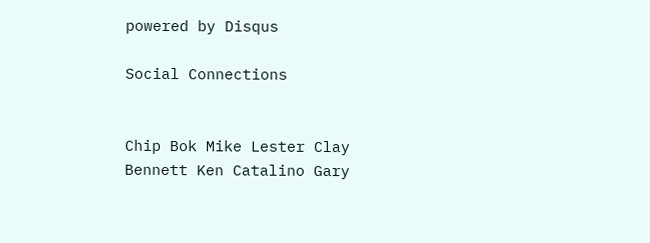powered by Disqus

Social Connections


Chip Bok Mike Lester Clay Bennett Ken Catalino Gary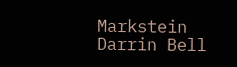Markstein Darrin Bell